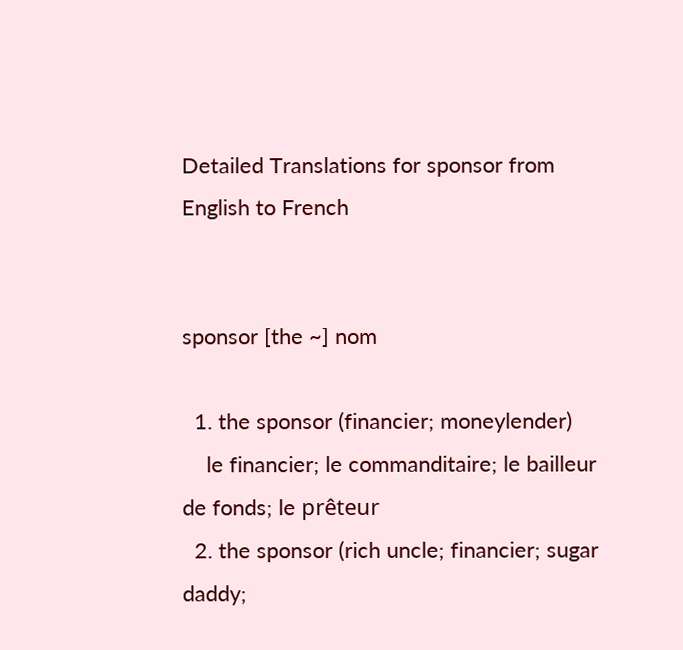Detailed Translations for sponsor from English to French


sponsor [the ~] nom

  1. the sponsor (financier; moneylender)
    le financier; le commanditaire; le bailleur de fonds; le prêteur
  2. the sponsor (rich uncle; financier; sugar daddy;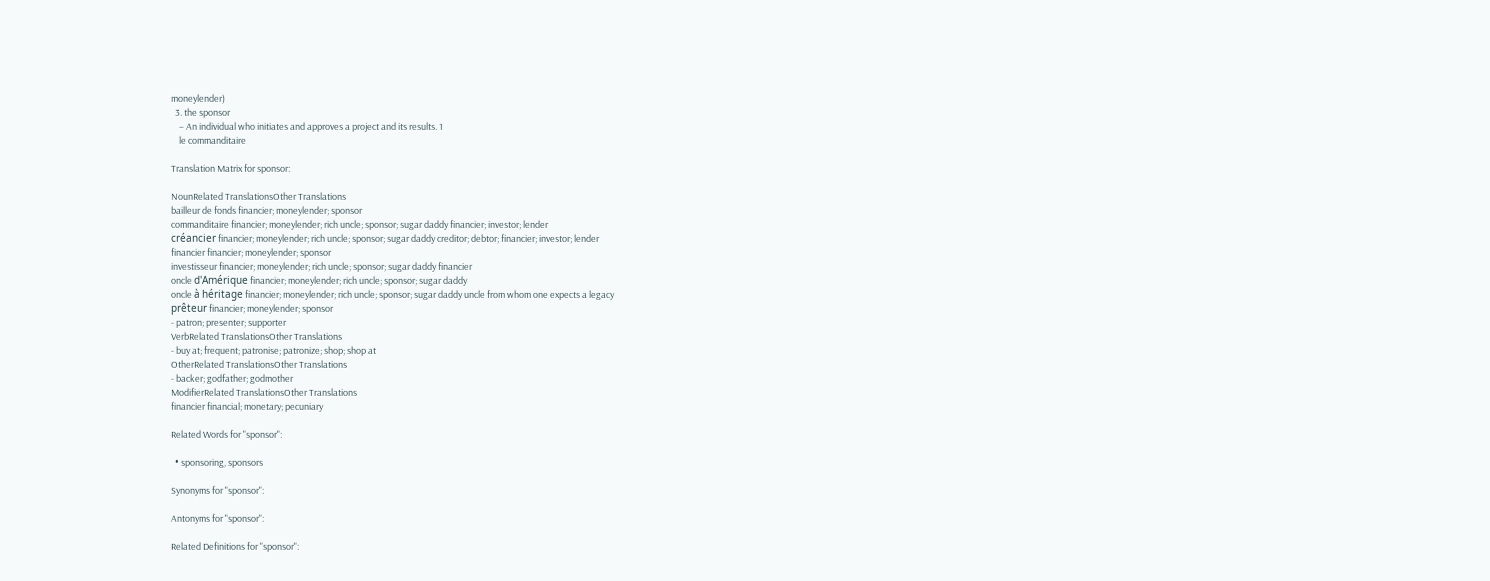moneylender)
  3. the sponsor
    – An individual who initiates and approves a project and its results. 1
    le commanditaire

Translation Matrix for sponsor:

NounRelated TranslationsOther Translations
bailleur de fonds financier; moneylender; sponsor
commanditaire financier; moneylender; rich uncle; sponsor; sugar daddy financier; investor; lender
créancier financier; moneylender; rich uncle; sponsor; sugar daddy creditor; debtor; financier; investor; lender
financier financier; moneylender; sponsor
investisseur financier; moneylender; rich uncle; sponsor; sugar daddy financier
oncle d'Amérique financier; moneylender; rich uncle; sponsor; sugar daddy
oncle à héritage financier; moneylender; rich uncle; sponsor; sugar daddy uncle from whom one expects a legacy
prêteur financier; moneylender; sponsor
- patron; presenter; supporter
VerbRelated TranslationsOther Translations
- buy at; frequent; patronise; patronize; shop; shop at
OtherRelated TranslationsOther Translations
- backer; godfather; godmother
ModifierRelated TranslationsOther Translations
financier financial; monetary; pecuniary

Related Words for "sponsor":

  • sponsoring, sponsors

Synonyms for "sponsor":

Antonyms for "sponsor":

Related Definitions for "sponsor":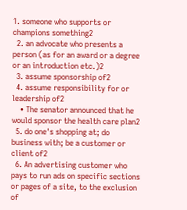1. someone who supports or champions something2
  2. an advocate who presents a person (as for an award or a degree or an introduction etc.)2
  3. assume sponsorship of2
  4. assume responsibility for or leadership of2
    • The senator announced that he would sponsor the health care plan2
  5. do one's shopping at; do business with; be a customer or client of2
  6. An advertising customer who pays to run ads on specific sections or pages of a site, to the exclusion of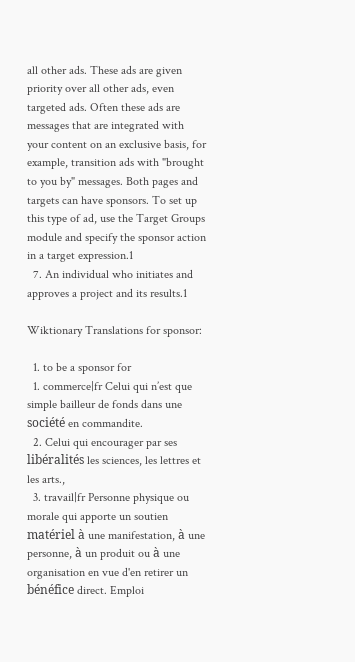all other ads. These ads are given priority over all other ads, even targeted ads. Often these ads are messages that are integrated with your content on an exclusive basis, for example, transition ads with "brought to you by" messages. Both pages and targets can have sponsors. To set up this type of ad, use the Target Groups module and specify the sponsor action in a target expression.1
  7. An individual who initiates and approves a project and its results.1

Wiktionary Translations for sponsor:

  1. to be a sponsor for
  1. commerce|fr Celui qui n’est que simple bailleur de fonds dans une société en commandite.
  2. Celui qui encourager par ses libéralités les sciences, les lettres et les arts.,
  3. travail|fr Personne physique ou morale qui apporte un soutien matériel à une manifestation, à une personne, à un produit ou à une organisation en vue d'en retirer un bénéfice direct. Emploi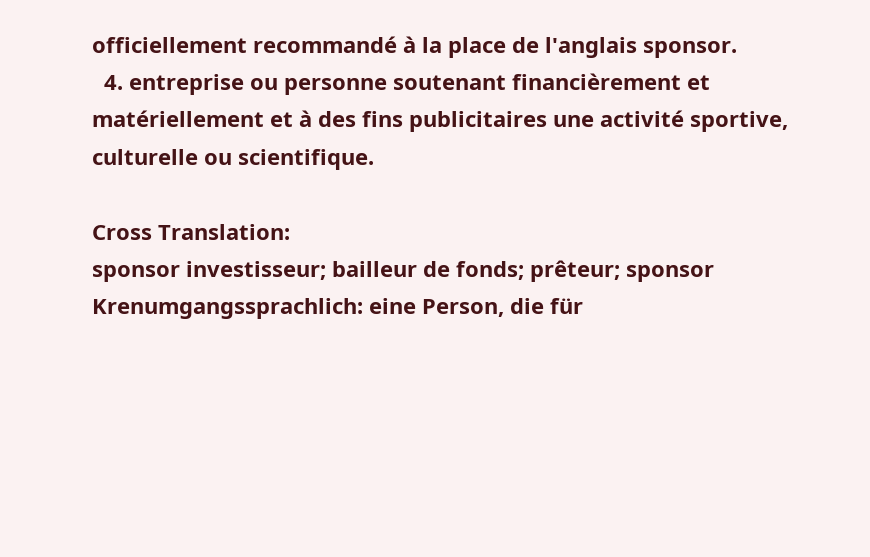officiellement recommandé à la place de l'anglais sponsor.
  4. entreprise ou personne soutenant financièrement et matériellement et à des fins publicitaires une activité sportive, culturelle ou scientifique.

Cross Translation:
sponsor investisseur; bailleur de fonds; prêteur; sponsor Krenumgangssprachlich: eine Person, die für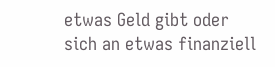etwas Geld gibt oder sich an etwas finanziell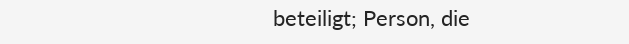beteiligt; Person, die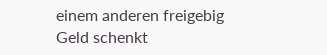einem anderen freigebig Geld schenkt